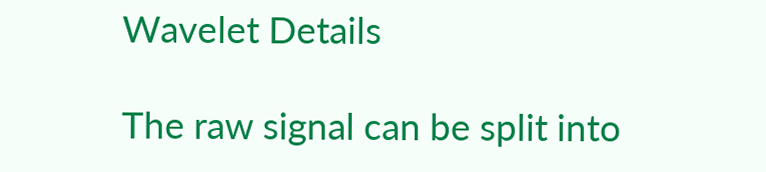Wavelet Details

The raw signal can be split into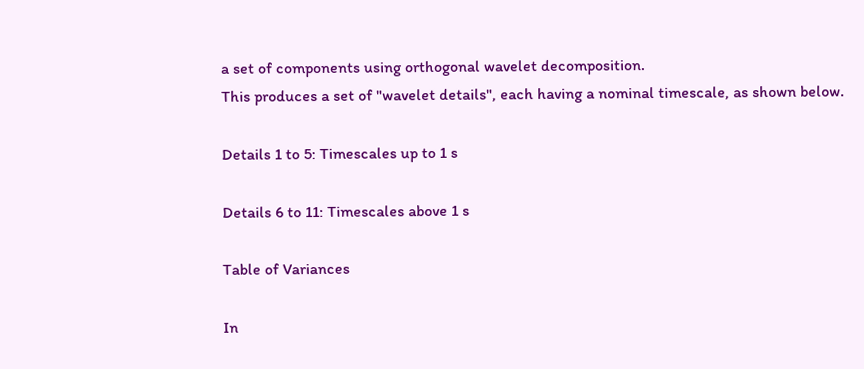a set of components using orthogonal wavelet decomposition.
This produces a set of "wavelet details", each having a nominal timescale, as shown below.

Details 1 to 5: Timescales up to 1 s

Details 6 to 11: Timescales above 1 s

Table of Variances

In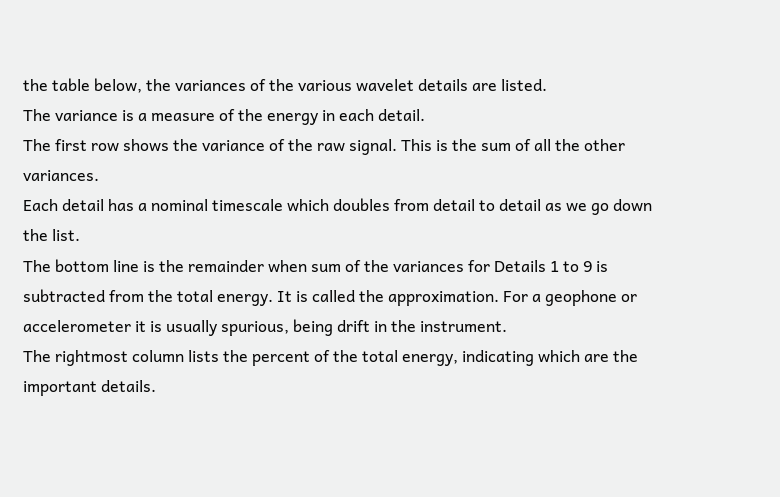the table below, the variances of the various wavelet details are listed.
The variance is a measure of the energy in each detail.
The first row shows the variance of the raw signal. This is the sum of all the other variances.
Each detail has a nominal timescale which doubles from detail to detail as we go down the list.
The bottom line is the remainder when sum of the variances for Details 1 to 9 is subtracted from the total energy. It is called the approximation. For a geophone or accelerometer it is usually spurious, being drift in the instrument.
The rightmost column lists the percent of the total energy, indicating which are the important details.